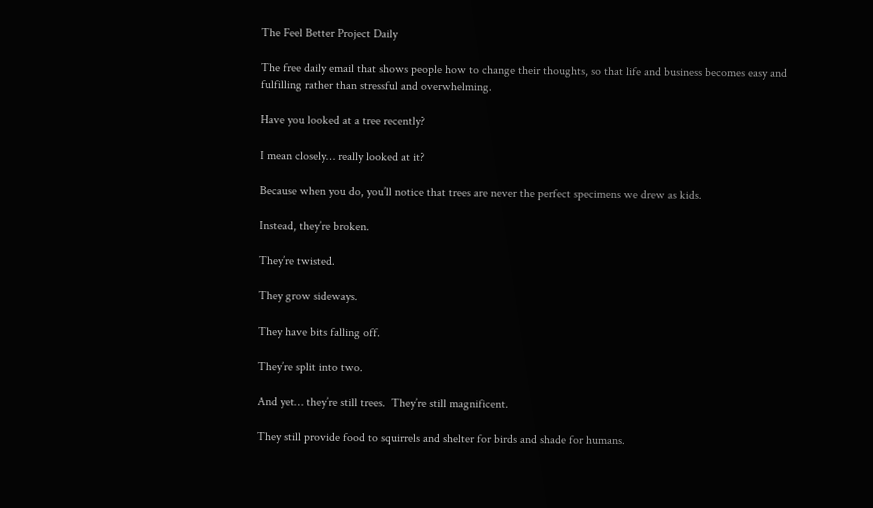The Feel Better Project Daily

The free daily email that shows people how to change their thoughts, so that life and business becomes easy and fulfilling rather than stressful and overwhelming.

Have you looked at a tree recently?

I mean closely… really looked at it?

Because when you do, you’ll notice that trees are never the perfect specimens we drew as kids.

Instead, they’re broken.

They’re twisted.

They grow sideways.

They have bits falling off.

They’re split into two.

And yet… they’re still trees.  They’re still magnificent.

They still provide food to squirrels and shelter for birds and shade for humans.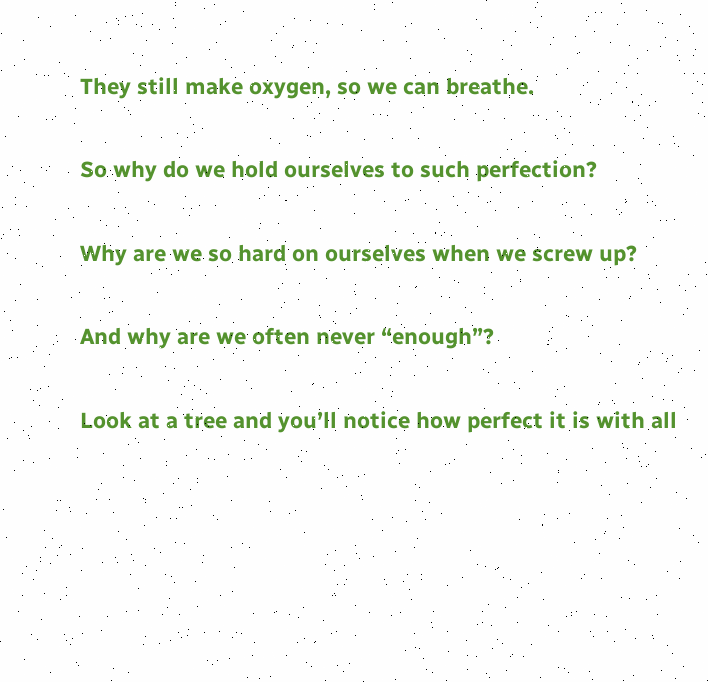They still make oxygen, so we can breathe.

So why do we hold ourselves to such perfection?

Why are we so hard on ourselves when we screw up?

And why are we often never “enough”?

Look at a tree and you’ll notice how perfect it is with all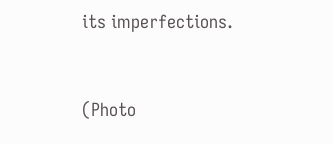its imperfections.



(Photo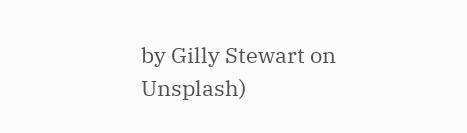by Gilly Stewart on Unsplash)